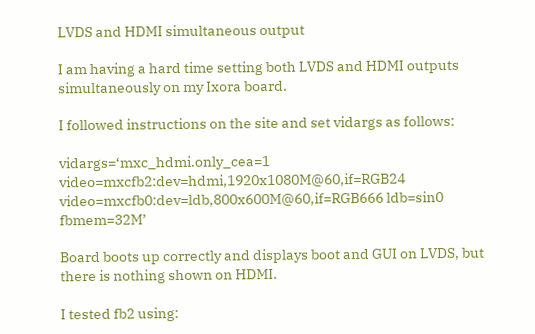LVDS and HDMI simultaneous output

I am having a hard time setting both LVDS and HDMI outputs simultaneously on my Ixora board.

I followed instructions on the site and set vidargs as follows:

vidargs=‘mxc_hdmi.only_cea=1 video=mxcfb2:dev=hdmi,1920x1080M@60,if=RGB24 video=mxcfb0:dev=ldb,800x600M@60,if=RGB666 ldb=sin0 fbmem=32M’

Board boots up correctly and displays boot and GUI on LVDS, but there is nothing shown on HDMI.

I tested fb2 using: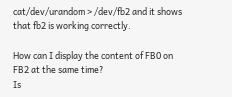cat/dev/urandom > /dev/fb2 and it shows that fb2 is working correctly.

How can I display the content of FB0 on FB2 at the same time?
Is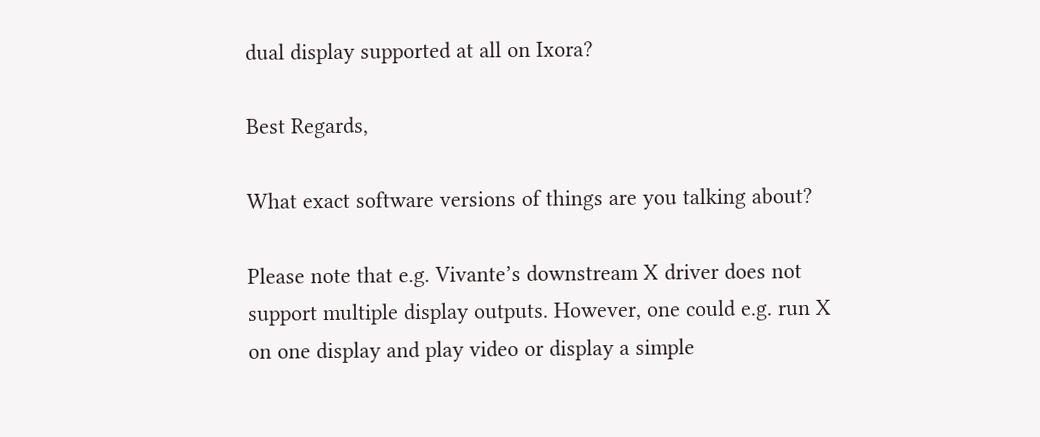dual display supported at all on Ixora?

Best Regards,

What exact software versions of things are you talking about?

Please note that e.g. Vivante’s downstream X driver does not support multiple display outputs. However, one could e.g. run X on one display and play video or display a simple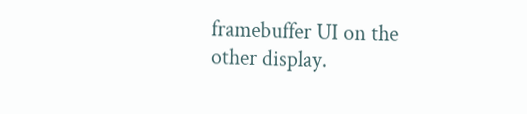framebuffer UI on the other display.